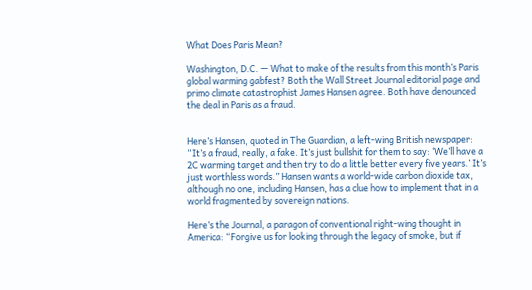What Does Paris Mean?

Washington, D.C. — What to make of the results from this month’s Paris global warming gabfest? Both the Wall Street Journal editorial page and primo climate catastrophist James Hansen agree. Both have denounced the deal in Paris as a fraud.


Here’s Hansen, quoted in The Guardian, a left-wing British newspaper: “It’s a fraud, really, a fake. It’s just bullshit for them to say: ‘We’ll have a 2C warming target and then try to do a little better every five years.’ It’s just worthless words.” Hansen wants a world-wide carbon dioxide tax, although no one, including Hansen, has a clue how to implement that in a world fragmented by sovereign nations.

Here’s the Journal, a paragon of conventional right-wing thought in America: “Forgive us for looking through the legacy of smoke, but if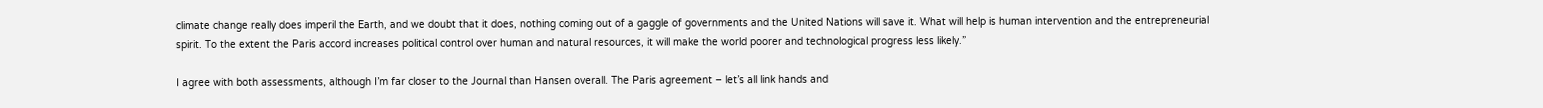climate change really does imperil the Earth, and we doubt that it does, nothing coming out of a gaggle of governments and the United Nations will save it. What will help is human intervention and the entrepreneurial spirit. To the extent the Paris accord increases political control over human and natural resources, it will make the world poorer and technological progress less likely.”

I agree with both assessments, although I’m far closer to the Journal than Hansen overall. The Paris agreement – let’s all link hands and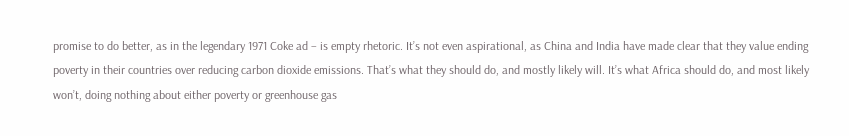promise to do better, as in the legendary 1971 Coke ad – is empty rhetoric. It’s not even aspirational, as China and India have made clear that they value ending poverty in their countries over reducing carbon dioxide emissions. That’s what they should do, and mostly likely will. It’s what Africa should do, and most likely won’t, doing nothing about either poverty or greenhouse gas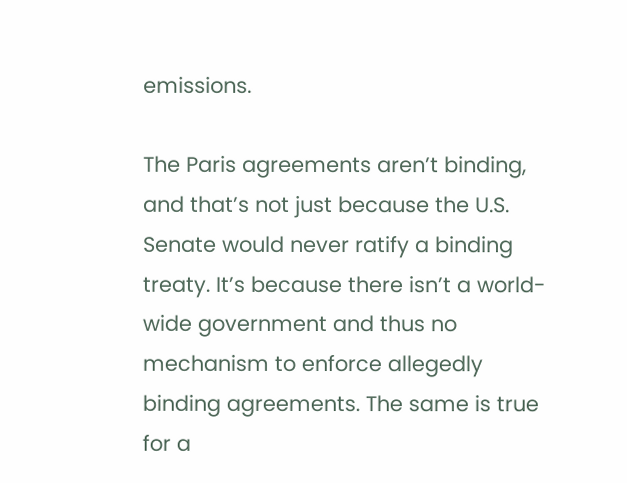emissions.

The Paris agreements aren’t binding, and that’s not just because the U.S. Senate would never ratify a binding treaty. It’s because there isn’t a world-wide government and thus no mechanism to enforce allegedly binding agreements. The same is true for a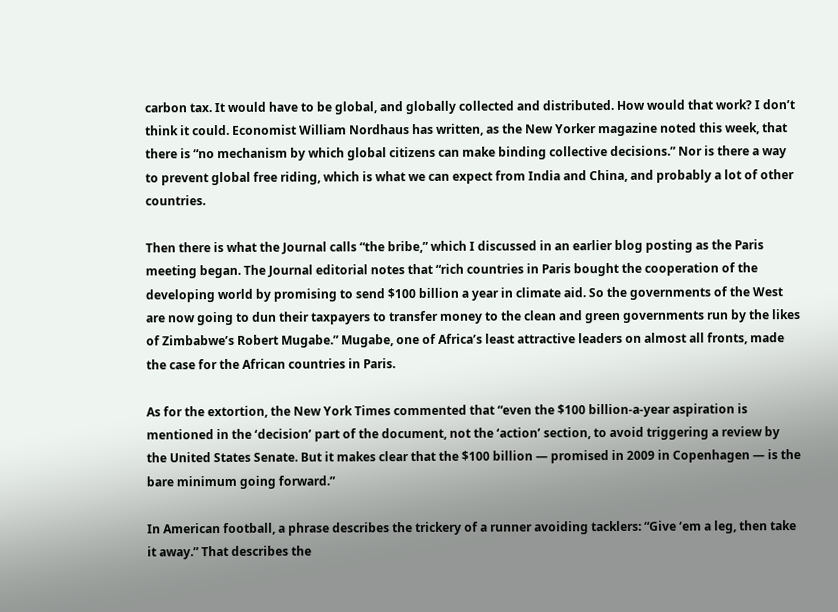carbon tax. It would have to be global, and globally collected and distributed. How would that work? I don’t think it could. Economist William Nordhaus has written, as the New Yorker magazine noted this week, that there is “no mechanism by which global citizens can make binding collective decisions.” Nor is there a way to prevent global free riding, which is what we can expect from India and China, and probably a lot of other countries.

Then there is what the Journal calls “the bribe,” which I discussed in an earlier blog posting as the Paris meeting began. The Journal editorial notes that “rich countries in Paris bought the cooperation of the developing world by promising to send $100 billion a year in climate aid. So the governments of the West are now going to dun their taxpayers to transfer money to the clean and green governments run by the likes of Zimbabwe’s Robert Mugabe.” Mugabe, one of Africa’s least attractive leaders on almost all fronts, made the case for the African countries in Paris.

As for the extortion, the New York Times commented that “even the $100 billion-a-year aspiration is mentioned in the ‘decision’ part of the document, not the ‘action’ section, to avoid triggering a review by the United States Senate. But it makes clear that the $100 billion — promised in 2009 in Copenhagen — is the bare minimum going forward.”

In American football, a phrase describes the trickery of a runner avoiding tacklers: “Give ‘em a leg, then take it away.” That describes the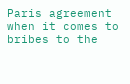Paris agreement when it comes to bribes to the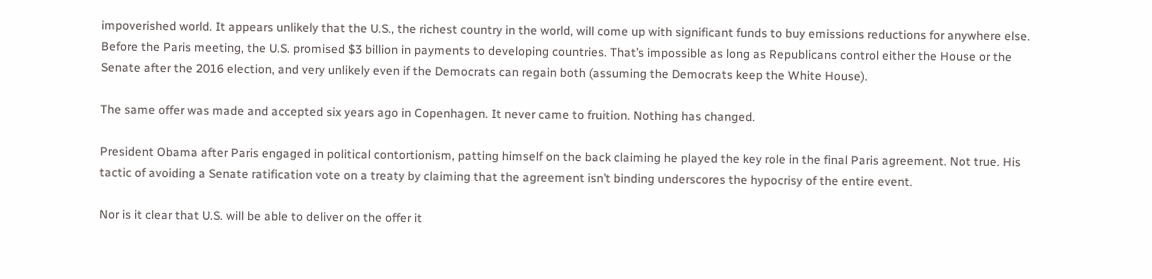impoverished world. It appears unlikely that the U.S., the richest country in the world, will come up with significant funds to buy emissions reductions for anywhere else. Before the Paris meeting, the U.S. promised $3 billion in payments to developing countries. That’s impossible as long as Republicans control either the House or the Senate after the 2016 election, and very unlikely even if the Democrats can regain both (assuming the Democrats keep the White House).

The same offer was made and accepted six years ago in Copenhagen. It never came to fruition. Nothing has changed.

President Obama after Paris engaged in political contortionism, patting himself on the back claiming he played the key role in the final Paris agreement. Not true. His tactic of avoiding a Senate ratification vote on a treaty by claiming that the agreement isn’t binding underscores the hypocrisy of the entire event.

Nor is it clear that U.S. will be able to deliver on the offer it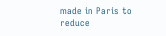made in Paris to reduce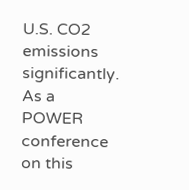U.S. CO2 emissions significantly. As a POWER conference on this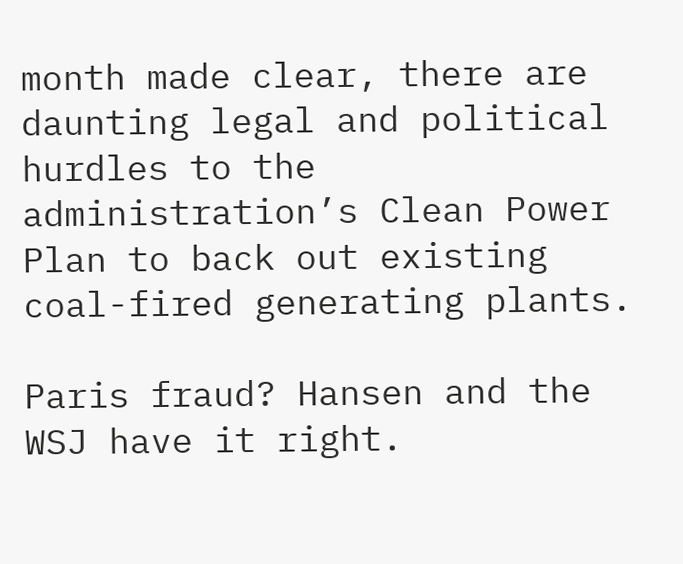month made clear, there are daunting legal and political hurdles to the administration’s Clean Power Plan to back out existing coal-fired generating plants.

Paris fraud? Hansen and the WSJ have it right.